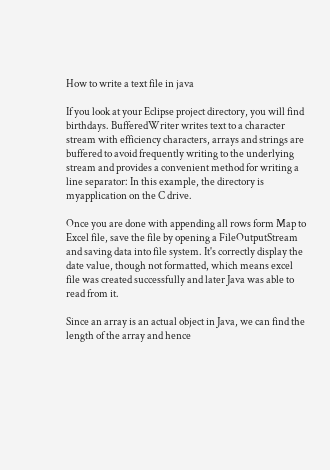How to write a text file in java

If you look at your Eclipse project directory, you will find birthdays. BufferedWriter writes text to a character stream with efficiency characters, arrays and strings are buffered to avoid frequently writing to the underlying stream and provides a convenient method for writing a line separator: In this example, the directory is myapplication on the C drive.

Once you are done with appending all rows form Map to Excel file, save the file by opening a FileOutputStream and saving data into file system. It's correctly display the date value, though not formatted, which means excel file was created successfully and later Java was able to read from it.

Since an array is an actual object in Java, we can find the length of the array and hence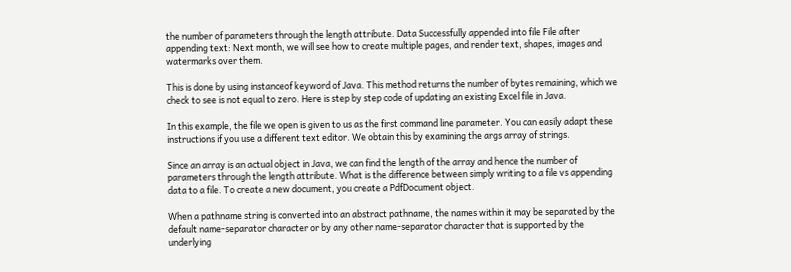the number of parameters through the length attribute. Data Successfully appended into file File after appending text: Next month, we will see how to create multiple pages, and render text, shapes, images and watermarks over them.

This is done by using instanceof keyword of Java. This method returns the number of bytes remaining, which we check to see is not equal to zero. Here is step by step code of updating an existing Excel file in Java.

In this example, the file we open is given to us as the first command line parameter. You can easily adapt these instructions if you use a different text editor. We obtain this by examining the args array of strings.

Since an array is an actual object in Java, we can find the length of the array and hence the number of parameters through the length attribute. What is the difference between simply writing to a file vs appending data to a file. To create a new document, you create a PdfDocument object.

When a pathname string is converted into an abstract pathname, the names within it may be separated by the default name-separator character or by any other name-separator character that is supported by the underlying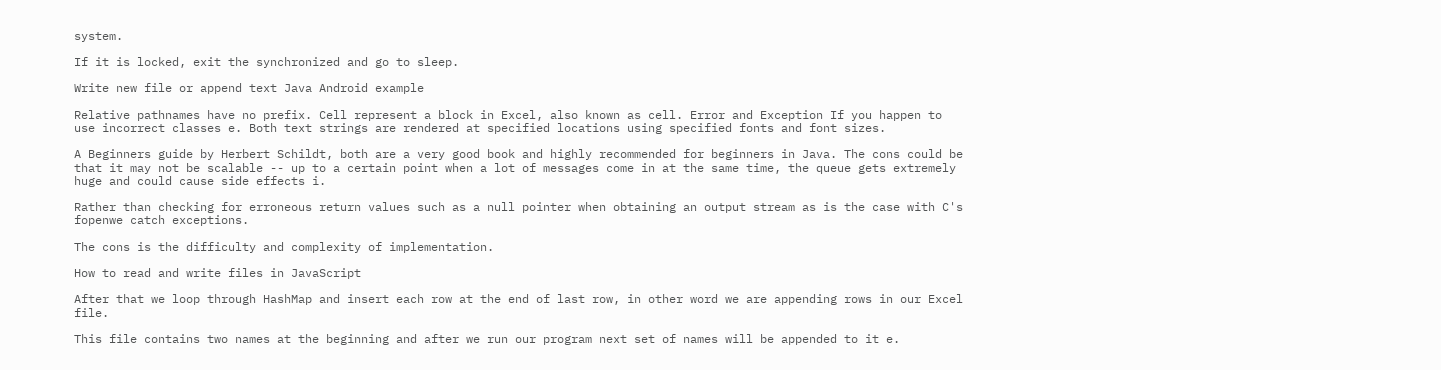system.

If it is locked, exit the synchronized and go to sleep.

Write new file or append text Java Android example

Relative pathnames have no prefix. Cell represent a block in Excel, also known as cell. Error and Exception If you happen to use incorrect classes e. Both text strings are rendered at specified locations using specified fonts and font sizes.

A Beginners guide by Herbert Schildt, both are a very good book and highly recommended for beginners in Java. The cons could be that it may not be scalable -- up to a certain point when a lot of messages come in at the same time, the queue gets extremely huge and could cause side effects i.

Rather than checking for erroneous return values such as a null pointer when obtaining an output stream as is the case with C's fopenwe catch exceptions.

The cons is the difficulty and complexity of implementation.

How to read and write files in JavaScript

After that we loop through HashMap and insert each row at the end of last row, in other word we are appending rows in our Excel file.

This file contains two names at the beginning and after we run our program next set of names will be appended to it e.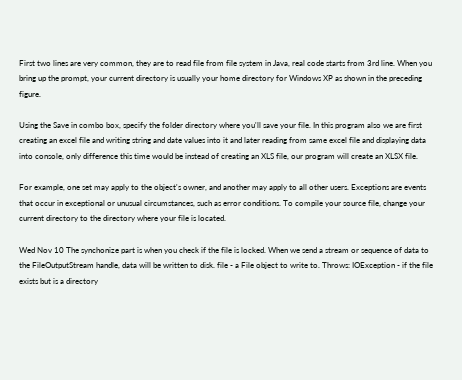First two lines are very common, they are to read file from file system in Java, real code starts from 3rd line. When you bring up the prompt, your current directory is usually your home directory for Windows XP as shown in the preceding figure.

Using the Save in combo box, specify the folder directory where you'll save your file. In this program also we are first creating an excel file and writing string and date values into it and later reading from same excel file and displaying data into console, only difference this time would be instead of creating an XLS file, our program will create an XLSX file.

For example, one set may apply to the object's owner, and another may apply to all other users. Exceptions are events that occur in exceptional or unusual circumstances, such as error conditions. To compile your source file, change your current directory to the directory where your file is located.

Wed Nov 10 The synchonize part is when you check if the file is locked. When we send a stream or sequence of data to the FileOutputStream handle, data will be written to disk. file - a File object to write to. Throws: IOException - if the file exists but is a directory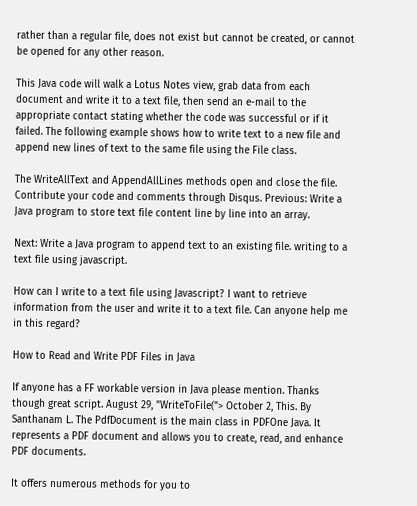rather than a regular file, does not exist but cannot be created, or cannot be opened for any other reason.

This Java code will walk a Lotus Notes view, grab data from each document and write it to a text file, then send an e-mail to the appropriate contact stating whether the code was successful or if it failed. The following example shows how to write text to a new file and append new lines of text to the same file using the File class.

The WriteAllText and AppendAllLines methods open and close the file. Contribute your code and comments through Disqus. Previous: Write a Java program to store text file content line by line into an array.

Next: Write a Java program to append text to an existing file. writing to a text file using javascript.

How can I write to a text file using Javascript? I want to retrieve information from the user and write it to a text file. Can anyone help me in this regard?

How to Read and Write PDF Files in Java

If anyone has a FF workable version in Java please mention. Thanks though great script. August 29, "WriteToFile("> October 2, This. By Santhanam L. The PdfDocument is the main class in PDFOne Java. It represents a PDF document and allows you to create, read, and enhance PDF documents.

It offers numerous methods for you to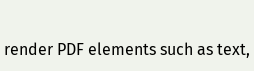render PDF elements such as text,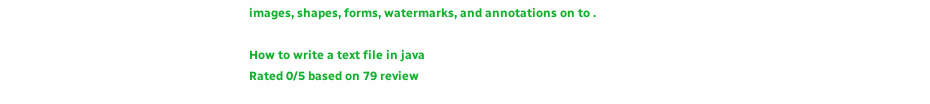images, shapes, forms, watermarks, and annotations on to .

How to write a text file in java
Rated 0/5 based on 79 review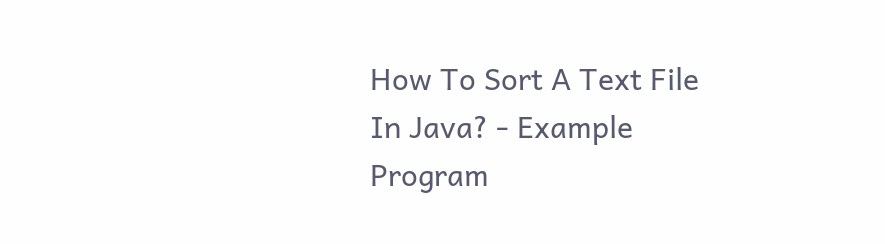How To Sort A Text File In Java? - Example Program